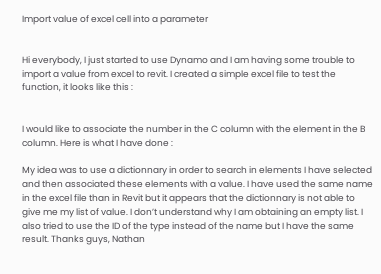Import value of excel cell into a parameter


Hi everybody, I just started to use Dynamo and I am having some trouble to import a value from excel to revit. I created a simple excel file to test the function, it looks like this :


I would like to associate the number in the C column with the element in the B column. Here is what I have done :

My idea was to use a dictionnary in order to search in elements I have selected and then associated these elements with a value. I have used the same name in the excel file than in Revit but it appears that the dictionnary is not able to give me my list of value. I don’t understand why I am obtaining an empty list. I also tried to use the ID of the type instead of the name but I have the same result. Thanks guys, Nathan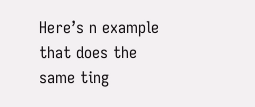Here’s n example that does the same ting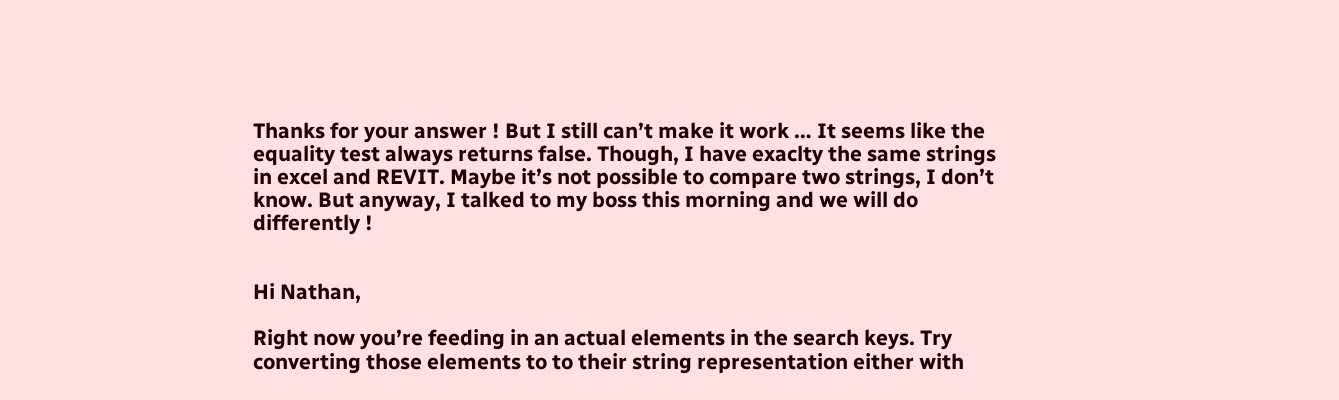Thanks for your answer ! But I still can’t make it work … It seems like the equality test always returns false. Though, I have exaclty the same strings in excel and REVIT. Maybe it’s not possible to compare two strings, I don’t know. But anyway, I talked to my boss this morning and we will do differently !


Hi Nathan,

Right now you’re feeding in an actual elements in the search keys. Try converting those elements to to their string representation either with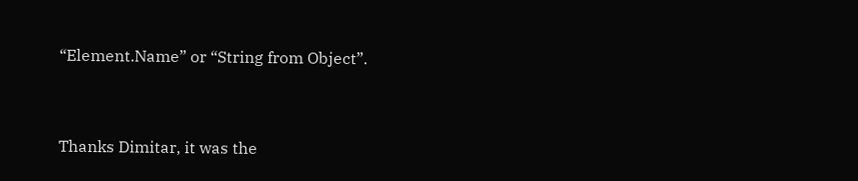“Element.Name” or “String from Object”.


Thanks Dimitar, it was the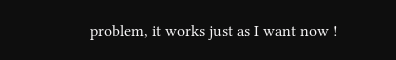problem, it works just as I want now !